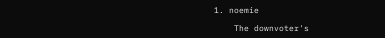1. noemie

    The downvoter's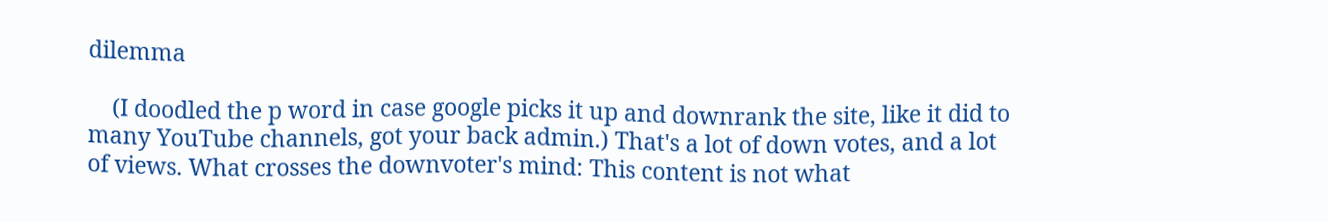dilemma

    (I doodled the p word in case google picks it up and downrank the site, like it did to many YouTube channels, got your back admin.) That's a lot of down votes, and a lot of views. What crosses the downvoter's mind: This content is not what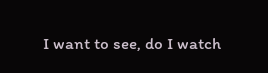I want to see, do I watch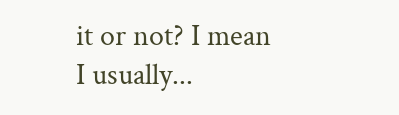it or not? I mean I usually...